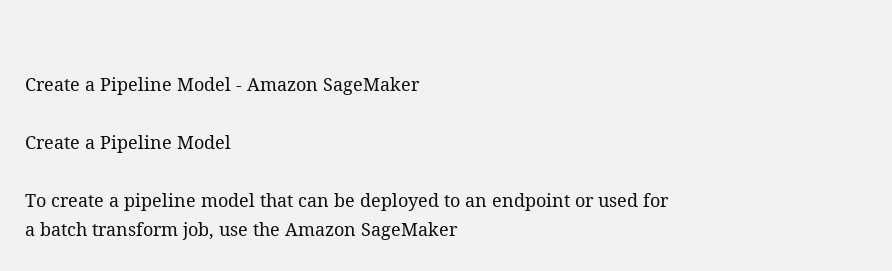Create a Pipeline Model - Amazon SageMaker

Create a Pipeline Model

To create a pipeline model that can be deployed to an endpoint or used for a batch transform job, use the Amazon SageMaker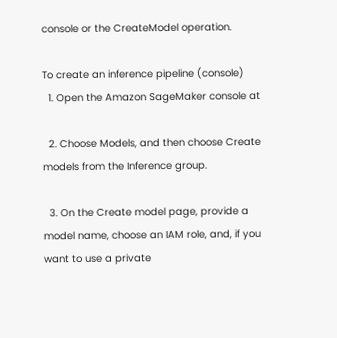console or the CreateModel operation.

To create an inference pipeline (console)
  1. Open the Amazon SageMaker console at

  2. Choose Models, and then choose Create models from the Inference group.

  3. On the Create model page, provide a model name, choose an IAM role, and, if you want to use a private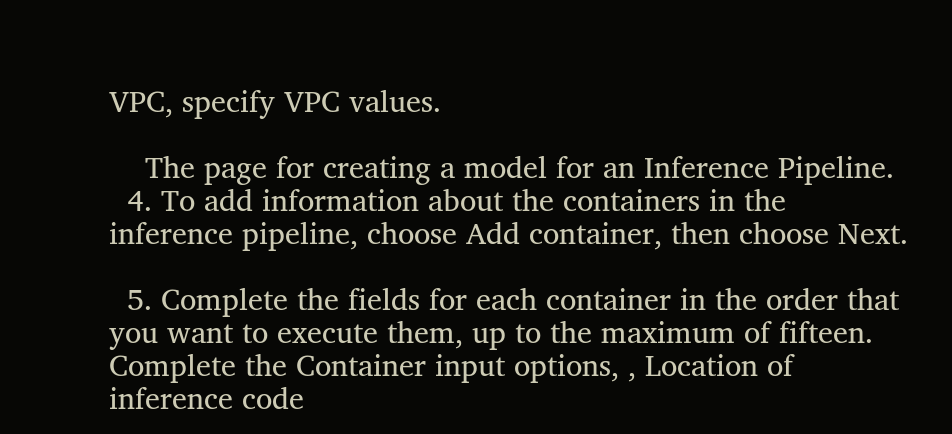VPC, specify VPC values.

    The page for creating a model for an Inference Pipeline.
  4. To add information about the containers in the inference pipeline, choose Add container, then choose Next.

  5. Complete the fields for each container in the order that you want to execute them, up to the maximum of fifteen. Complete the Container input options, , Location of inference code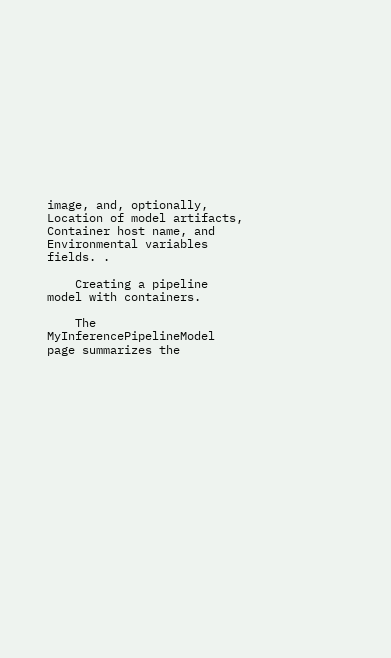image, and, optionally, Location of model artifacts, Container host name, and Environmental variables fields. .

    Creating a pipeline model with containers.

    The MyInferencePipelineModel page summarizes the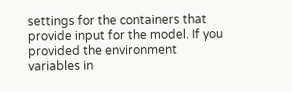settings for the containers that provide input for the model. If you provided the environment variables in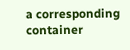a corresponding container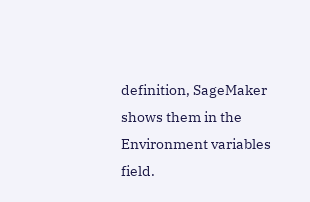definition, SageMaker shows them in the Environment variables field.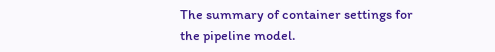The summary of container settings for the pipeline model.